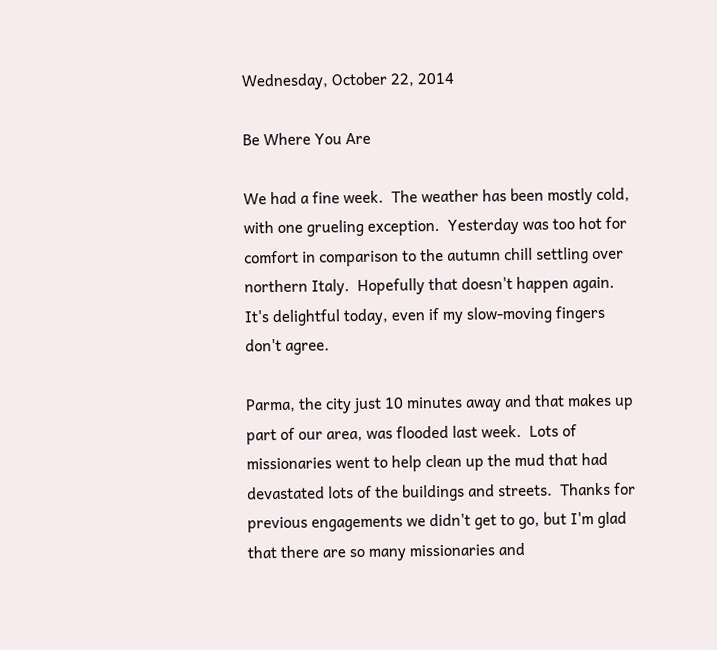Wednesday, October 22, 2014

Be Where You Are

We had a fine week.  The weather has been mostly cold, with one grueling exception.  Yesterday was too hot for comfort in comparison to the autumn chill settling over northern Italy.  Hopefully that doesn't happen again.  It's delightful today, even if my slow-moving fingers don't agree.

Parma, the city just 10 minutes away and that makes up part of our area, was flooded last week.  Lots of missionaries went to help clean up the mud that had devastated lots of the buildings and streets.  Thanks for previous engagements we didn't get to go, but I'm glad that there are so many missionaries and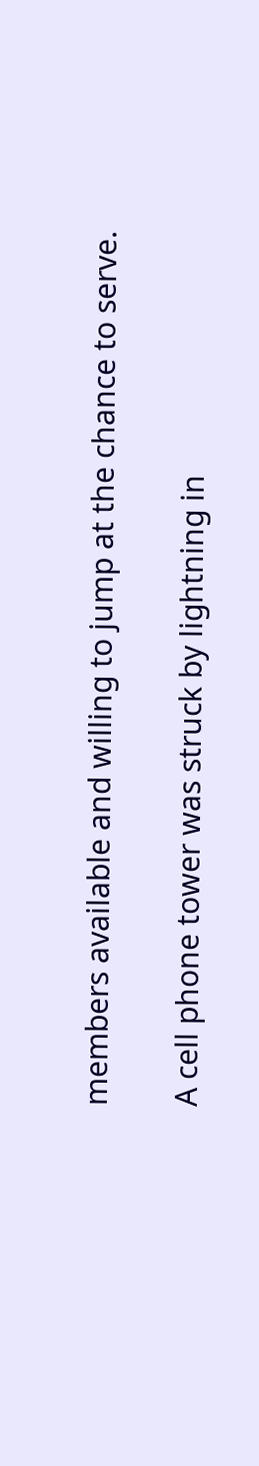members available and willing to jump at the chance to serve.

A cell phone tower was struck by lightning in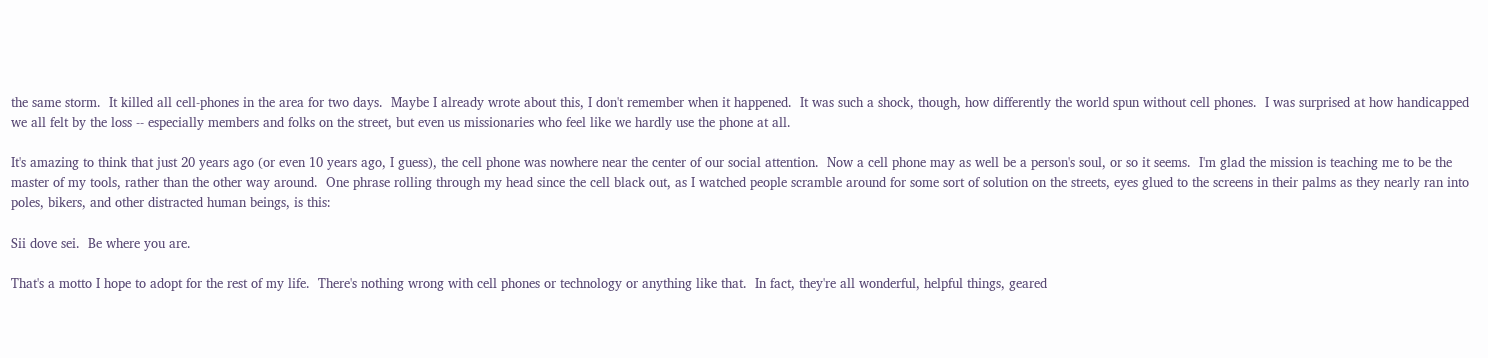the same storm.  It killed all cell-phones in the area for two days.  Maybe I already wrote about this, I don't remember when it happened.  It was such a shock, though, how differently the world spun without cell phones.  I was surprised at how handicapped we all felt by the loss -- especially members and folks on the street, but even us missionaries who feel like we hardly use the phone at all.

It's amazing to think that just 20 years ago (or even 10 years ago, I guess), the cell phone was nowhere near the center of our social attention.  Now a cell phone may as well be a person's soul, or so it seems.  I'm glad the mission is teaching me to be the master of my tools, rather than the other way around.  One phrase rolling through my head since the cell black out, as I watched people scramble around for some sort of solution on the streets, eyes glued to the screens in their palms as they nearly ran into poles, bikers, and other distracted human beings, is this:

Sii dove sei.  Be where you are.

That's a motto I hope to adopt for the rest of my life.  There's nothing wrong with cell phones or technology or anything like that.  In fact, they're all wonderful, helpful things, geared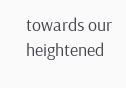towards our heightened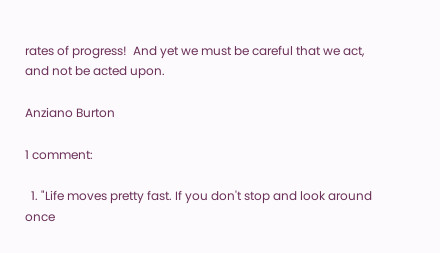rates of progress!  And yet we must be careful that we act, and not be acted upon.

Anziano Burton

1 comment:

  1. "Life moves pretty fast. If you don't stop and look around once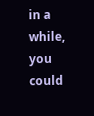in a while, you could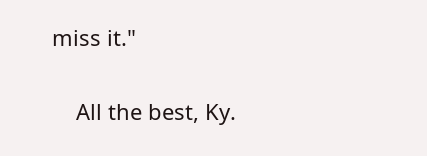miss it."

    All the best, Ky.